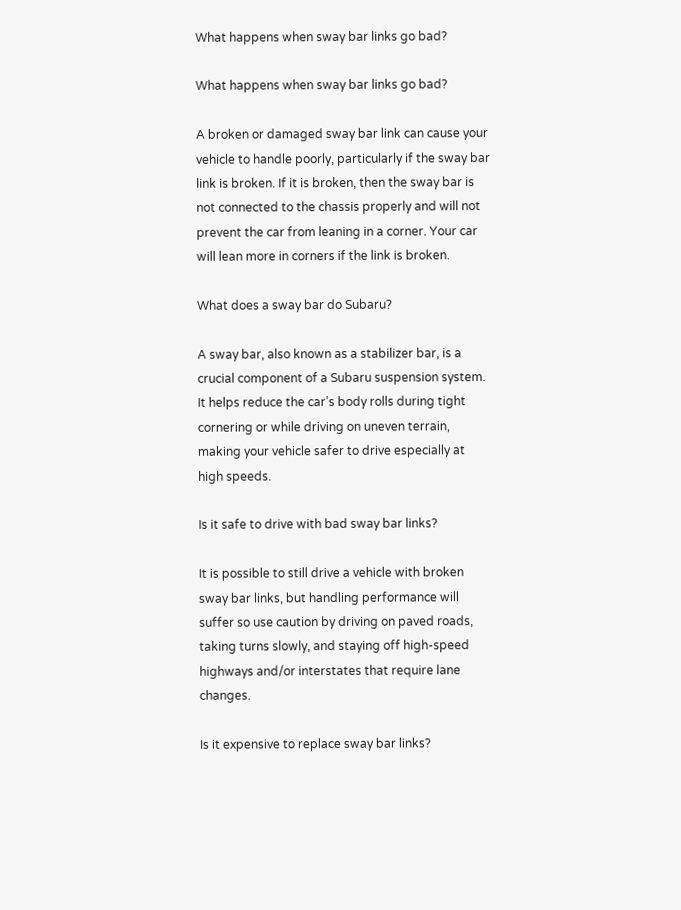What happens when sway bar links go bad?

What happens when sway bar links go bad?

A broken or damaged sway bar link can cause your vehicle to handle poorly, particularly if the sway bar link is broken. If it is broken, then the sway bar is not connected to the chassis properly and will not prevent the car from leaning in a corner. Your car will lean more in corners if the link is broken.

What does a sway bar do Subaru?

A sway bar, also known as a stabilizer bar, is a crucial component of a Subaru suspension system. It helps reduce the car’s body rolls during tight cornering or while driving on uneven terrain, making your vehicle safer to drive especially at high speeds.

Is it safe to drive with bad sway bar links?

It is possible to still drive a vehicle with broken sway bar links, but handling performance will suffer so use caution by driving on paved roads, taking turns slowly, and staying off high-speed highways and/or interstates that require lane changes.

Is it expensive to replace sway bar links?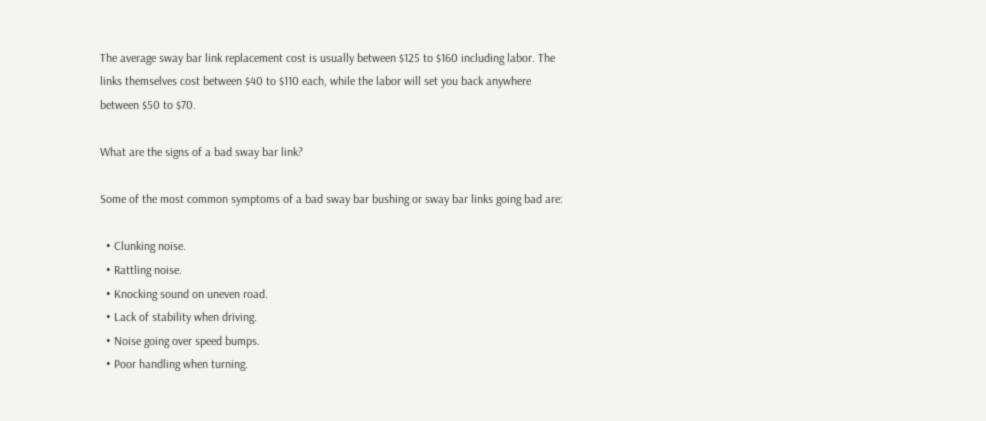The average sway bar link replacement cost is usually between $125 to $160 including labor. The links themselves cost between $40 to $110 each, while the labor will set you back anywhere between $50 to $70.

What are the signs of a bad sway bar link?

Some of the most common symptoms of a bad sway bar bushing or sway bar links going bad are:

  • Clunking noise.
  • Rattling noise.
  • Knocking sound on uneven road.
  • Lack of stability when driving.
  • Noise going over speed bumps.
  • Poor handling when turning.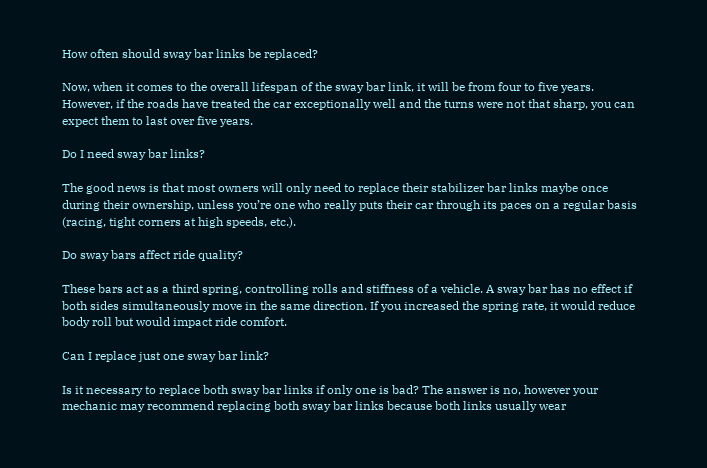How often should sway bar links be replaced?

Now, when it comes to the overall lifespan of the sway bar link, it will be from four to five years. However, if the roads have treated the car exceptionally well and the turns were not that sharp, you can expect them to last over five years.

Do I need sway bar links?

The good news is that most owners will only need to replace their stabilizer bar links maybe once during their ownership, unless you’re one who really puts their car through its paces on a regular basis (racing, tight corners at high speeds, etc.).

Do sway bars affect ride quality?

These bars act as a third spring, controlling rolls and stiffness of a vehicle. A sway bar has no effect if both sides simultaneously move in the same direction. If you increased the spring rate, it would reduce body roll but would impact ride comfort.

Can I replace just one sway bar link?

Is it necessary to replace both sway bar links if only one is bad? The answer is no, however your mechanic may recommend replacing both sway bar links because both links usually wear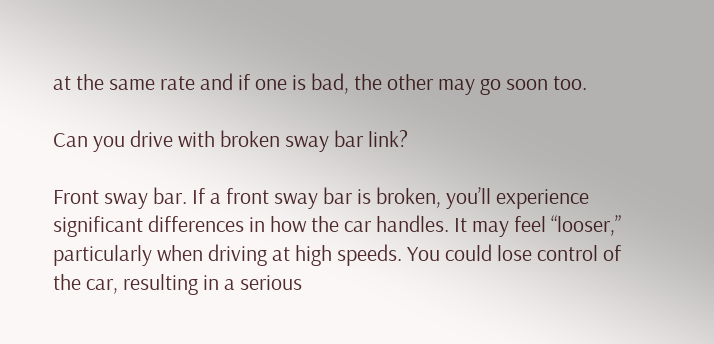at the same rate and if one is bad, the other may go soon too.

Can you drive with broken sway bar link?

Front sway bar. If a front sway bar is broken, you’ll experience significant differences in how the car handles. It may feel “looser,” particularly when driving at high speeds. You could lose control of the car, resulting in a serious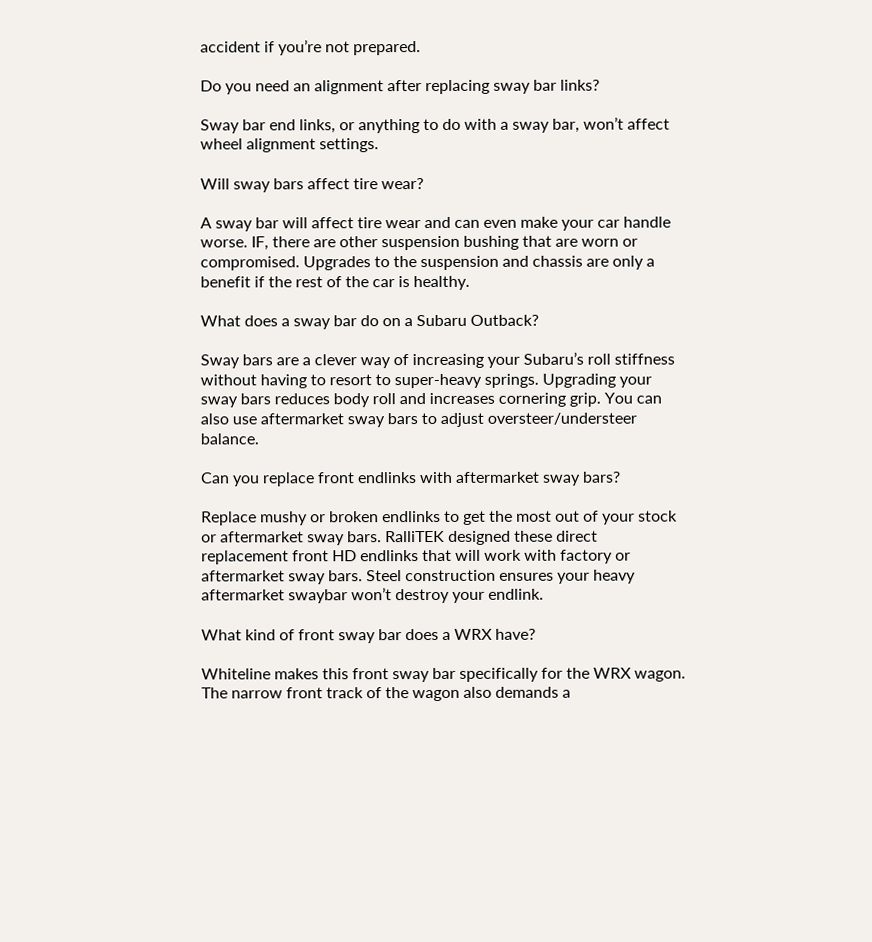accident if you’re not prepared.

Do you need an alignment after replacing sway bar links?

Sway bar end links, or anything to do with a sway bar, won’t affect wheel alignment settings.

Will sway bars affect tire wear?

A sway bar will affect tire wear and can even make your car handle worse. IF, there are other suspension bushing that are worn or compromised. Upgrades to the suspension and chassis are only a benefit if the rest of the car is healthy.

What does a sway bar do on a Subaru Outback?

Sway bars are a clever way of increasing your Subaru’s roll stiffness without having to resort to super-heavy springs. Upgrading your sway bars reduces body roll and increases cornering grip. You can also use aftermarket sway bars to adjust oversteer/understeer balance.

Can you replace front endlinks with aftermarket sway bars?

Replace mushy or broken endlinks to get the most out of your stock or aftermarket sway bars. RalliTEK designed these direct replacement front HD endlinks that will work with factory or aftermarket sway bars. Steel construction ensures your heavy aftermarket swaybar won’t destroy your endlink.

What kind of front sway bar does a WRX have?

Whiteline makes this front sway bar specifically for the WRX wagon. The narrow front track of the wagon also demands a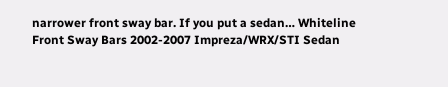narrower front sway bar. If you put a sedan… Whiteline Front Sway Bars 2002-2007 Impreza/WRX/STI Sedan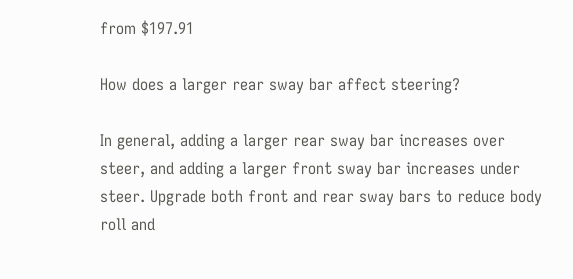from $197.91

How does a larger rear sway bar affect steering?

In general, adding a larger rear sway bar increases over steer, and adding a larger front sway bar increases under steer. Upgrade both front and rear sway bars to reduce body roll and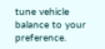tune vehicle balance to your preference.